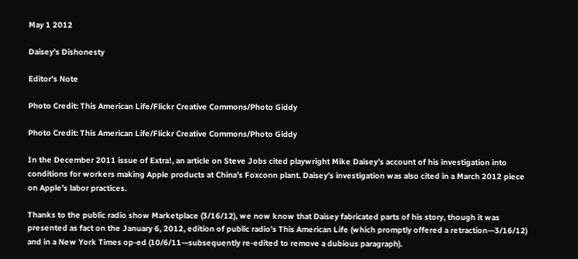May 1 2012

Daisey’s Dishonesty

Editor's Note

Photo Credit: This American Life/Flickr Creative Commons/Photo Giddy

Photo Credit: This American Life/Flickr Creative Commons/Photo Giddy

In the December 2011 issue of Extra!, an article on Steve Jobs cited playwright Mike Daisey’s account of his investigation into conditions for workers making Apple products at China’s Foxconn plant. Daisey’s investigation was also cited in a March 2012 piece on Apple’s labor practices.

Thanks to the public radio show Marketplace (3/16/12), we now know that Daisey fabricated parts of his story, though it was presented as fact on the January 6, 2012, edition of public radio’s This American Life (which promptly offered a retraction—3/16/12) and in a New York Times op-ed (10/6/11—subsequently re-edited to remove a dubious paragraph).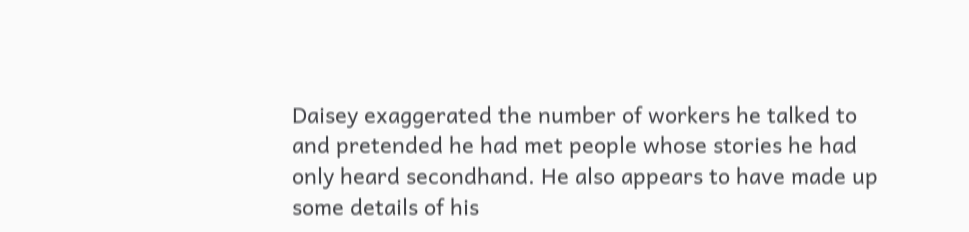Daisey exaggerated the number of workers he talked to and pretended he had met people whose stories he had only heard secondhand. He also appears to have made up some details of his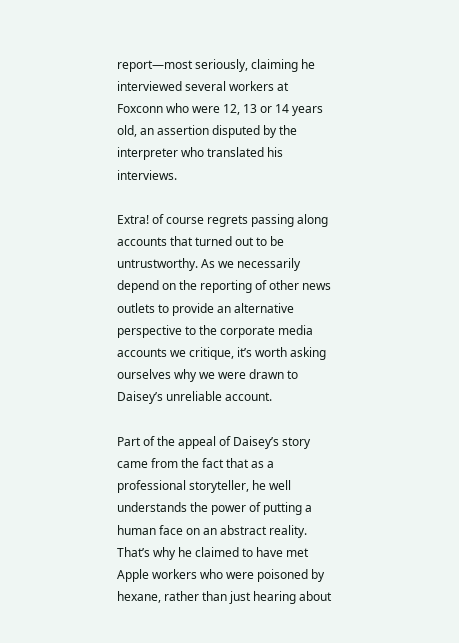report—most seriously, claiming he interviewed several workers at Foxconn who were 12, 13 or 14 years old, an assertion disputed by the interpreter who translated his interviews.

Extra! of course regrets passing along accounts that turned out to be untrustworthy. As we necessarily depend on the reporting of other news outlets to provide an alternative perspective to the corporate media accounts we critique, it’s worth asking ourselves why we were drawn to Daisey’s unreliable account.

Part of the appeal of Daisey’s story came from the fact that as a professional storyteller, he well understands the power of putting a human face on an abstract reality. That’s why he claimed to have met Apple workers who were poisoned by hexane, rather than just hearing about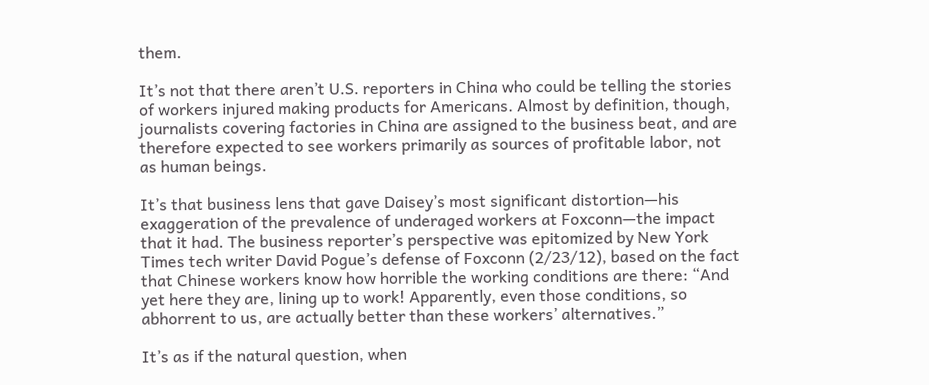them.

It’s not that there aren’t U.S. reporters in China who could be telling the stories of workers injured making products for Americans. Almost by definition, though, journalists covering factories in China are assigned to the business beat, and are therefore expected to see workers primarily as sources of profitable labor, not as human beings.

It’s that business lens that gave Daisey’s most significant distortion—his exaggeration of the prevalence of underaged workers at Foxconn—the impact that it had. The business reporter’s perspective was epitomized by New York Times tech writer David Pogue’s defense of Foxconn (2/23/12), based on the fact that Chinese workers know how horrible the working conditions are there: “And yet here they are, lining up to work! Apparently, even those conditions, so abhorrent to us, are actually better than these workers’ alternatives.”

It’s as if the natural question, when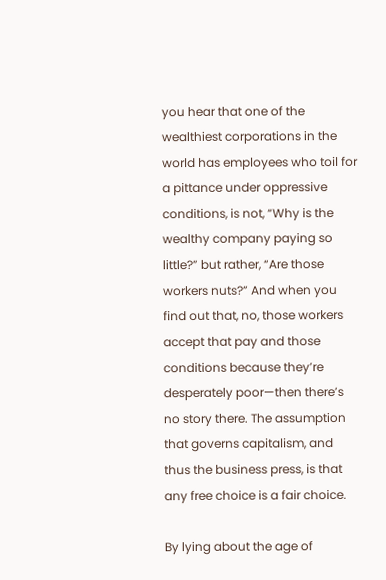you hear that one of the wealthiest corporations in the world has employees who toil for a pittance under oppressive conditions, is not, “Why is the wealthy company paying so little?” but rather, “Are those workers nuts?” And when you find out that, no, those workers accept that pay and those conditions because they’re desperately poor—then there’s no story there. The assumption that governs capitalism, and thus the business press, is that any free choice is a fair choice.

By lying about the age of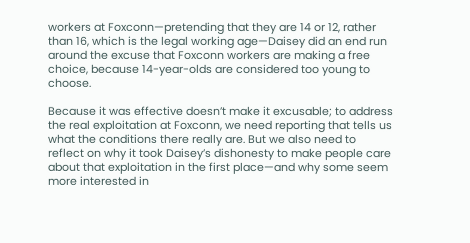workers at Foxconn—pretending that they are 14 or 12, rather than 16, which is the legal working age—Daisey did an end run around the excuse that Foxconn workers are making a free choice, because 14-year-olds are considered too young to choose.

Because it was effective doesn’t make it excusable; to address the real exploitation at Foxconn, we need reporting that tells us what the conditions there really are. But we also need to reflect on why it took Daisey’s dishonesty to make people care about that exploitation in the first place—and why some seem more interested in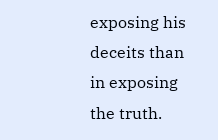exposing his deceits than in exposing the truth.